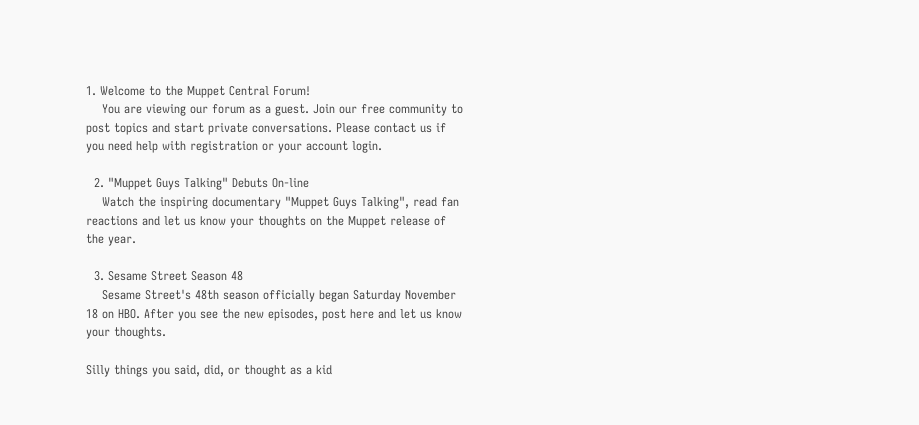1. Welcome to the Muppet Central Forum!
    You are viewing our forum as a guest. Join our free community to post topics and start private conversations. Please contact us if you need help with registration or your account login.

  2. "Muppet Guys Talking" Debuts On-line
    Watch the inspiring documentary "Muppet Guys Talking", read fan reactions and let us know your thoughts on the Muppet release of the year.

  3. Sesame Street Season 48
    Sesame Street's 48th season officially began Saturday November 18 on HBO. After you see the new episodes, post here and let us know your thoughts.

Silly things you said, did, or thought as a kid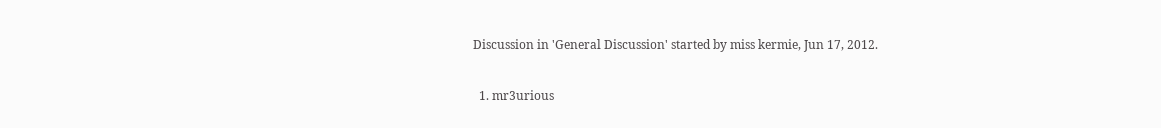Discussion in 'General Discussion' started by miss kermie, Jun 17, 2012.

  1. mr3urious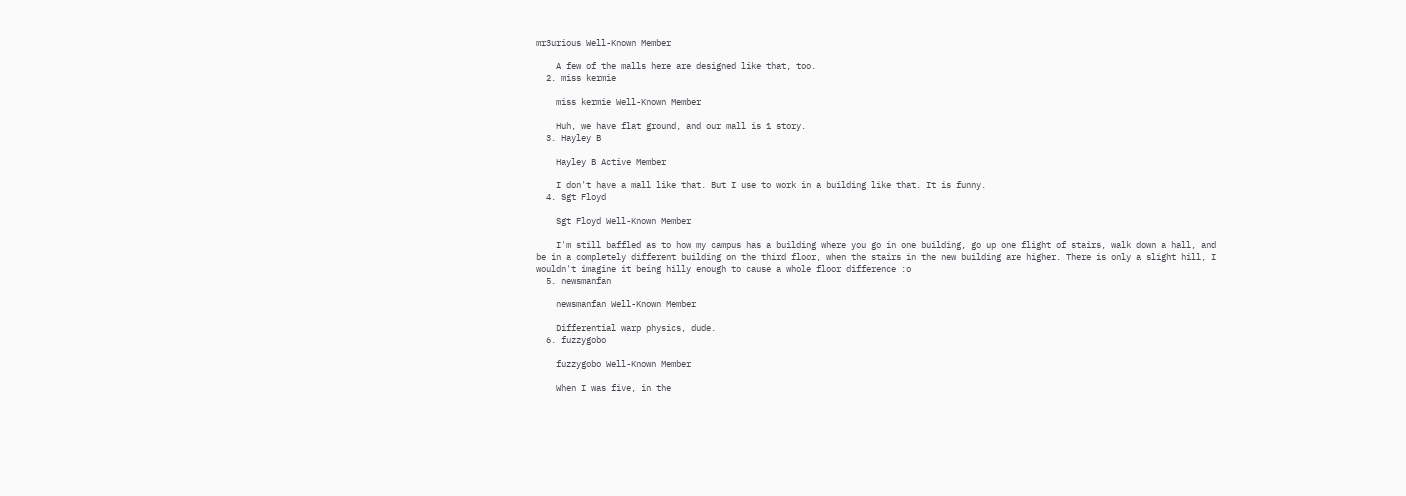mr3urious Well-Known Member

    A few of the malls here are designed like that, too.
  2. miss kermie

    miss kermie Well-Known Member

    Huh, we have flat ground, and our mall is 1 story.
  3. Hayley B

    Hayley B Active Member

    I don't have a mall like that. But I use to work in a building like that. It is funny.
  4. Sgt Floyd

    Sgt Floyd Well-Known Member

    I'm still baffled as to how my campus has a building where you go in one building, go up one flight of stairs, walk down a hall, and be in a completely different building on the third floor, when the stairs in the new building are higher. There is only a slight hill, I wouldn't imagine it being hilly enough to cause a whole floor difference :o
  5. newsmanfan

    newsmanfan Well-Known Member

    Differential warp physics, dude.
  6. fuzzygobo

    fuzzygobo Well-Known Member

    When I was five, in the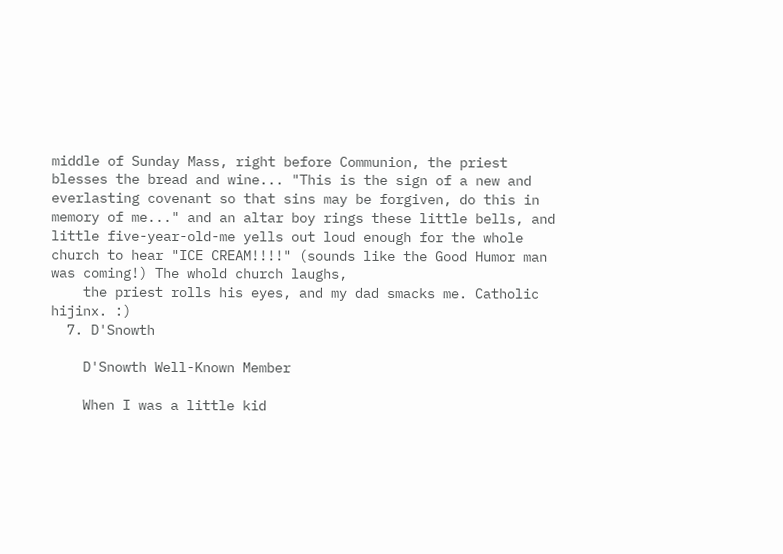middle of Sunday Mass, right before Communion, the priest blesses the bread and wine... "This is the sign of a new and everlasting covenant so that sins may be forgiven, do this in memory of me..." and an altar boy rings these little bells, and little five-year-old-me yells out loud enough for the whole church to hear "ICE CREAM!!!!" (sounds like the Good Humor man was coming!) The whold church laughs,
    the priest rolls his eyes, and my dad smacks me. Catholic hijinx. :)
  7. D'Snowth

    D'Snowth Well-Known Member

    When I was a little kid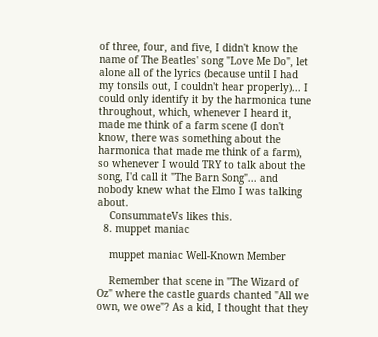of three, four, and five, I didn't know the name of The Beatles' song "Love Me Do", let alone all of the lyrics (because until I had my tonsils out, I couldn't hear properly)... I could only identify it by the harmonica tune throughout, which, whenever I heard it, made me think of a farm scene (I don't know, there was something about the harmonica that made me think of a farm), so whenever I would TRY to talk about the song, I'd call it "The Barn Song"... and nobody knew what the Elmo I was talking about.
    ConsummateVs likes this.
  8. muppet maniac

    muppet maniac Well-Known Member

    Remember that scene in "The Wizard of Oz" where the castle guards chanted "All we own, we owe"? As a kid, I thought that they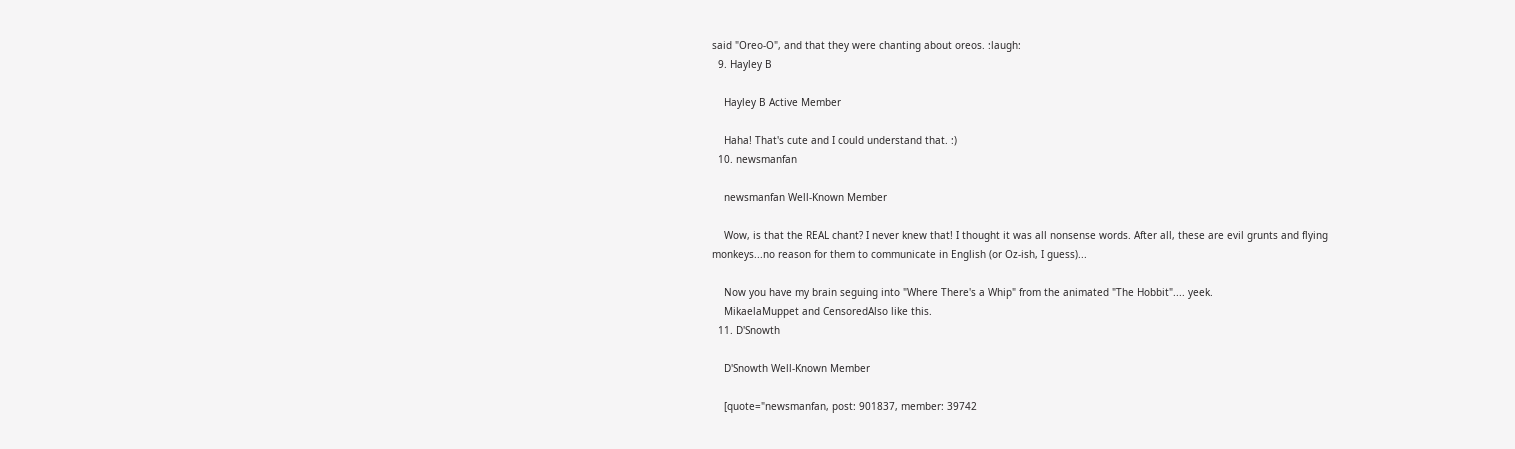said "Oreo-O", and that they were chanting about oreos. :laugh:
  9. Hayley B

    Hayley B Active Member

    Haha! That's cute and I could understand that. :)
  10. newsmanfan

    newsmanfan Well-Known Member

    Wow, is that the REAL chant? I never knew that! I thought it was all nonsense words. After all, these are evil grunts and flying monkeys...no reason for them to communicate in English (or Oz-ish, I guess)...

    Now you have my brain seguing into "Where There's a Whip" from the animated "The Hobbit".... yeek.
    MikaelaMuppet and CensoredAlso like this.
  11. D'Snowth

    D'Snowth Well-Known Member

    [quote="newsmanfan, post: 901837, member: 39742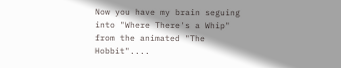Now you have my brain seguing into "Where There's a Whip" from the animated "The Hobbit"....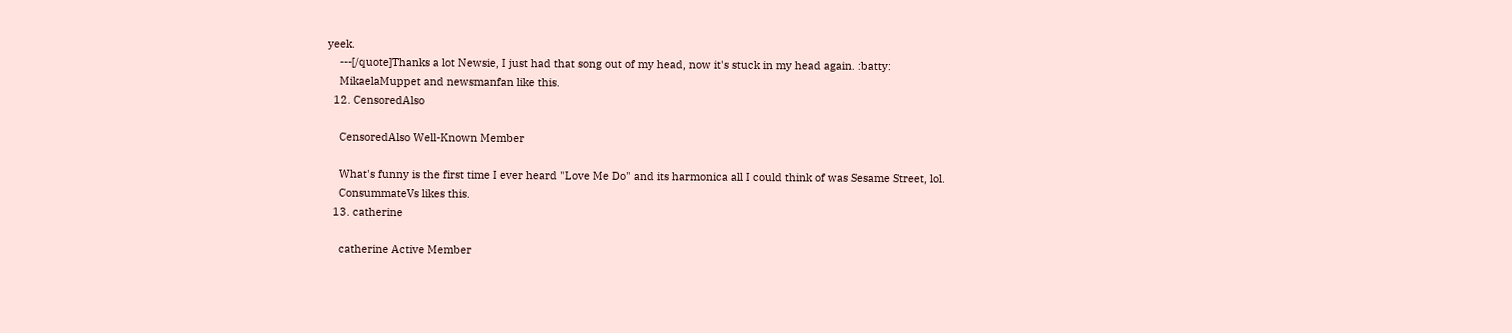yeek.
    ---[/quote]Thanks a lot Newsie, I just had that song out of my head, now it's stuck in my head again. :batty:
    MikaelaMuppet and newsmanfan like this.
  12. CensoredAlso

    CensoredAlso Well-Known Member

    What's funny is the first time I ever heard "Love Me Do" and its harmonica all I could think of was Sesame Street, lol.
    ConsummateVs likes this.
  13. catherine

    catherine Active Member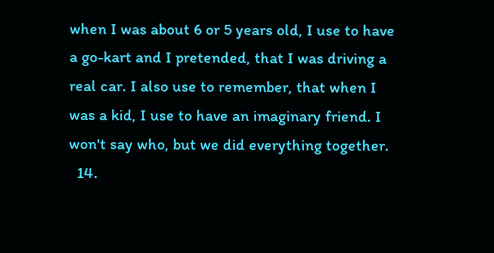when I was about 6 or 5 years old, I use to have a go-kart and I pretended, that I was driving a real car. I also use to remember, that when I was a kid, I use to have an imaginary friend. I won't say who, but we did everything together.
  14.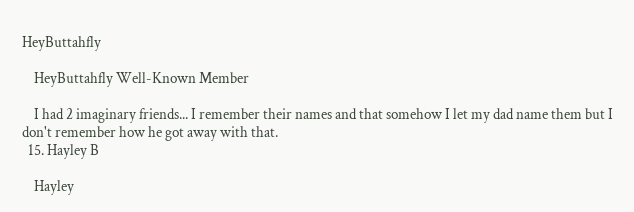HeyButtahfly

    HeyButtahfly Well-Known Member

    I had 2 imaginary friends... I remember their names and that somehow I let my dad name them but I don't remember how he got away with that.
  15. Hayley B

    Hayley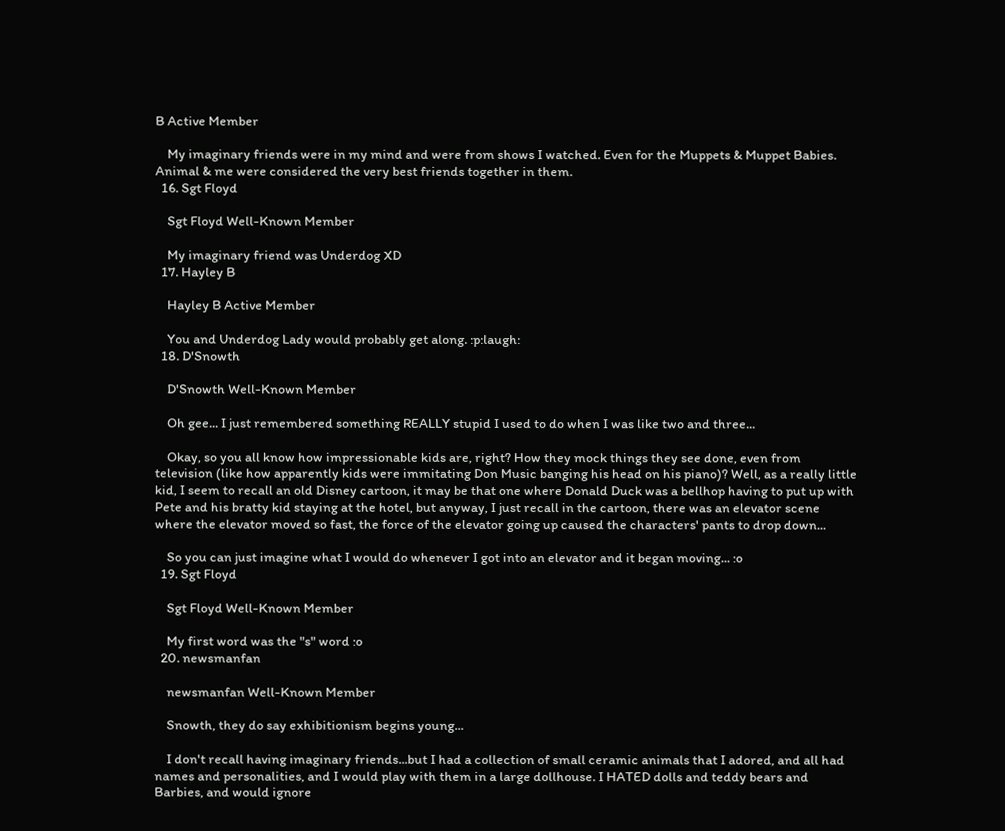B Active Member

    My imaginary friends were in my mind and were from shows I watched. Even for the Muppets & Muppet Babies. Animal & me were considered the very best friends together in them.
  16. Sgt Floyd

    Sgt Floyd Well-Known Member

    My imaginary friend was Underdog XD
  17. Hayley B

    Hayley B Active Member

    You and Underdog Lady would probably get along. :p:laugh:
  18. D'Snowth

    D'Snowth Well-Known Member

    Oh gee... I just remembered something REALLY stupid I used to do when I was like two and three...

    Okay, so you all know how impressionable kids are, right? How they mock things they see done, even from television (like how apparently kids were immitating Don Music banging his head on his piano)? Well, as a really little kid, I seem to recall an old Disney cartoon, it may be that one where Donald Duck was a bellhop having to put up with Pete and his bratty kid staying at the hotel, but anyway, I just recall in the cartoon, there was an elevator scene where the elevator moved so fast, the force of the elevator going up caused the characters' pants to drop down...

    So you can just imagine what I would do whenever I got into an elevator and it began moving... :o
  19. Sgt Floyd

    Sgt Floyd Well-Known Member

    My first word was the "s" word :o
  20. newsmanfan

    newsmanfan Well-Known Member

    Snowth, they do say exhibitionism begins young...

    I don't recall having imaginary friends...but I had a collection of small ceramic animals that I adored, and all had names and personalities, and I would play with them in a large dollhouse. I HATED dolls and teddy bears and Barbies, and would ignore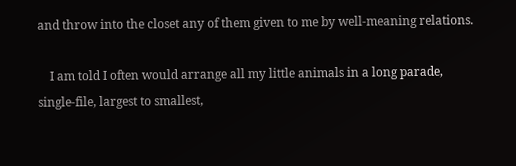and throw into the closet any of them given to me by well-meaning relations.

    I am told I often would arrange all my little animals in a long parade, single-file, largest to smallest,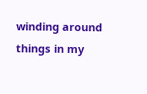winding around things in my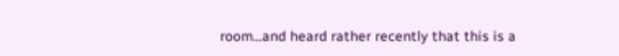room...and heard rather recently that this is a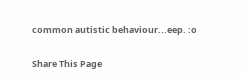common autistic behaviour...eep. :o

Share This Page